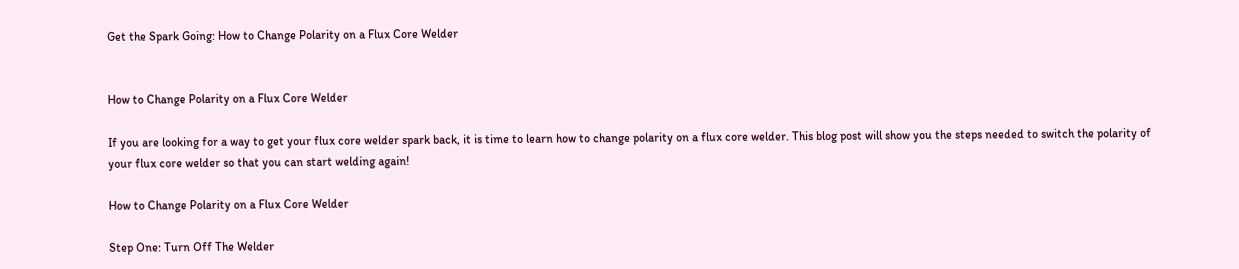Get the Spark Going: How to Change Polarity on a Flux Core Welder


How to Change Polarity on a Flux Core Welder

If you are looking for a way to get your flux core welder spark back, it is time to learn how to change polarity on a flux core welder. This blog post will show you the steps needed to switch the polarity of your flux core welder so that you can start welding again!

How to Change Polarity on a Flux Core Welder

Step One: Turn Off The Welder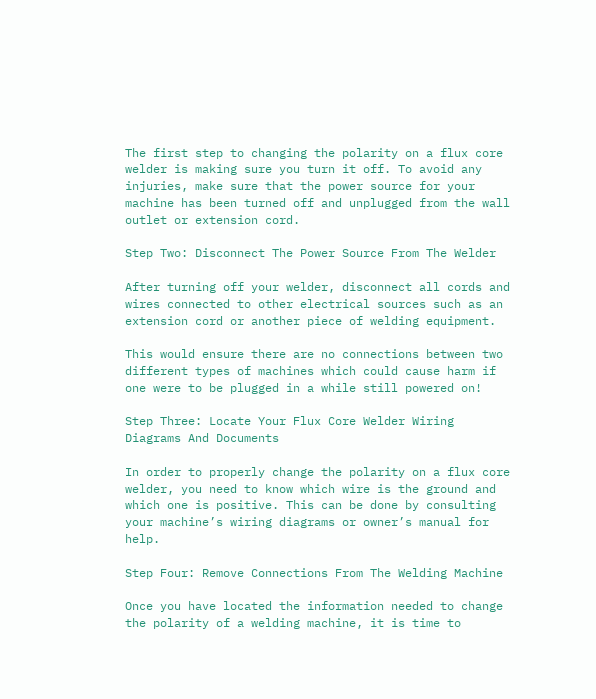The first step to changing the polarity on a flux core welder is making sure you turn it off. To avoid any injuries, make sure that the power source for your machine has been turned off and unplugged from the wall outlet or extension cord.

Step Two: Disconnect The Power Source From The Welder

After turning off your welder, disconnect all cords and wires connected to other electrical sources such as an extension cord or another piece of welding equipment.

This would ensure there are no connections between two different types of machines which could cause harm if one were to be plugged in a while still powered on!

Step Three: Locate Your Flux Core Welder Wiring Diagrams And Documents

In order to properly change the polarity on a flux core welder, you need to know which wire is the ground and which one is positive. This can be done by consulting your machine’s wiring diagrams or owner’s manual for help.

Step Four: Remove Connections From The Welding Machine

Once you have located the information needed to change the polarity of a welding machine, it is time to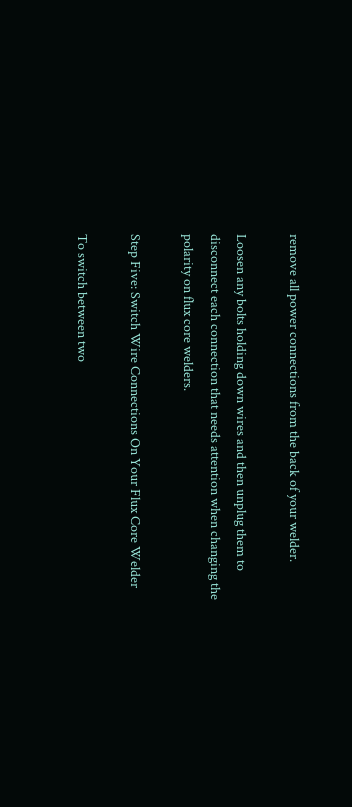remove all power connections from the back of your welder.

Loosen any bolts holding down wires and then unplug them to disconnect each connection that needs attention when changing the polarity on flux core welders.

Step Five: Switch Wire Connections On Your Flux Core Welder

To switch between two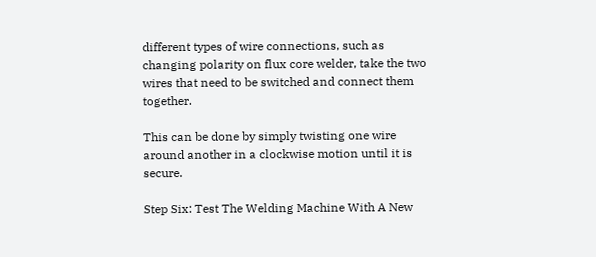different types of wire connections, such as changing polarity on flux core welder, take the two wires that need to be switched and connect them together.

This can be done by simply twisting one wire around another in a clockwise motion until it is secure.

Step Six: Test The Welding Machine With A New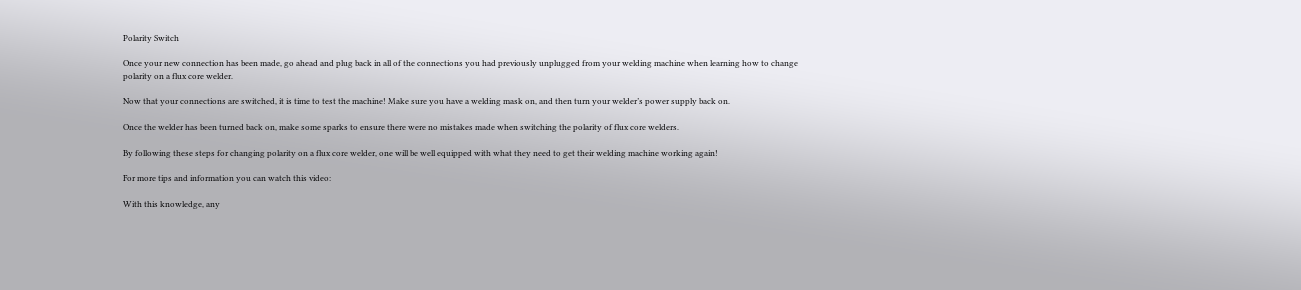Polarity Switch

Once your new connection has been made, go ahead and plug back in all of the connections you had previously unplugged from your welding machine when learning how to change polarity on a flux core welder.

Now that your connections are switched, it is time to test the machine! Make sure you have a welding mask on, and then turn your welder’s power supply back on.

Once the welder has been turned back on, make some sparks to ensure there were no mistakes made when switching the polarity of flux core welders.

By following these steps for changing polarity on a flux core welder, one will be well equipped with what they need to get their welding machine working again!

For more tips and information you can watch this video:

With this knowledge, any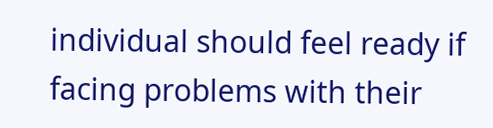individual should feel ready if facing problems with their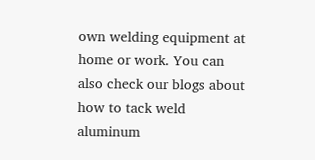own welding equipment at home or work. You can also check our blogs about how to tack weld aluminum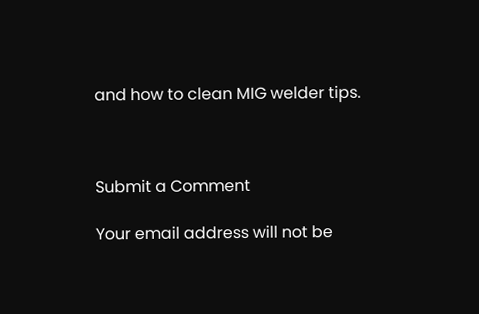and how to clean MIG welder tips.



Submit a Comment

Your email address will not be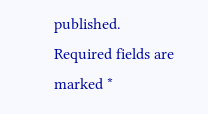published. Required fields are marked *